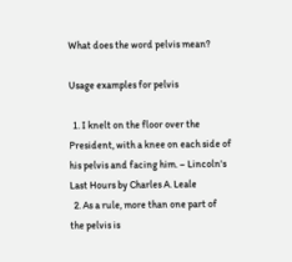What does the word pelvis mean?

Usage examples for pelvis

  1. I knelt on the floor over the President, with a knee on each side of his pelvis and facing him. – Lincoln's Last Hours by Charles A. Leale
  2. As a rule, more than one part of the pelvis is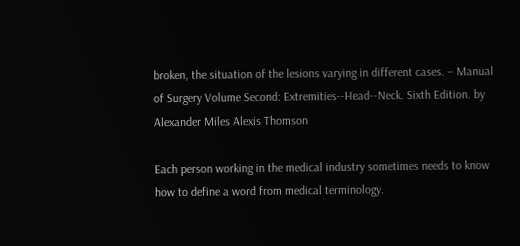broken, the situation of the lesions varying in different cases. – Manual of Surgery Volume Second: Extremities--Head--Neck. Sixth Edition. by Alexander Miles Alexis Thomson

Each person working in the medical industry sometimes needs to know how to define a word from medical terminology.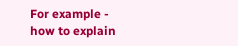For example - how to explain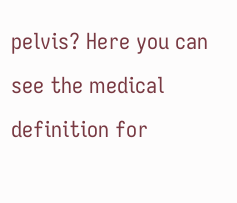pelvis? Here you can see the medical definition for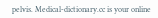pelvis. Medical-dictionary.cc is your online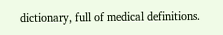dictionary, full of medical definitions.